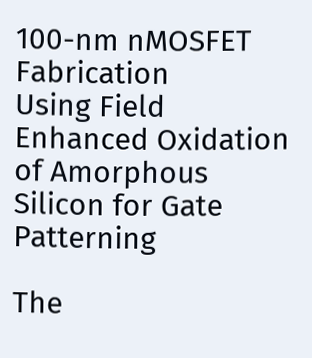100-nm nMOSFET Fabrication
Using Field Enhanced Oxidation of Amorphous Silicon for Gate Patterning

The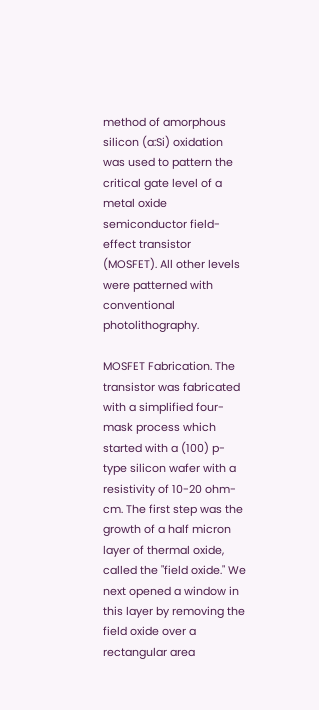method of amorphous silicon (a:Si) oxidation was used to pattern the critical gate level of a metal oxide semiconductor field-effect transistor (MOSFET). All other levels were patterned with conventional photolithography.

MOSFET Fabrication. The transistor was fabricated with a simplified four-mask process which started with a (100) p-type silicon wafer with a resistivity of 10-20 ohm-cm. The first step was the growth of a half micron layer of thermal oxide, called the "field oxide." We next opened a window in this layer by removing the field oxide over a rectangular area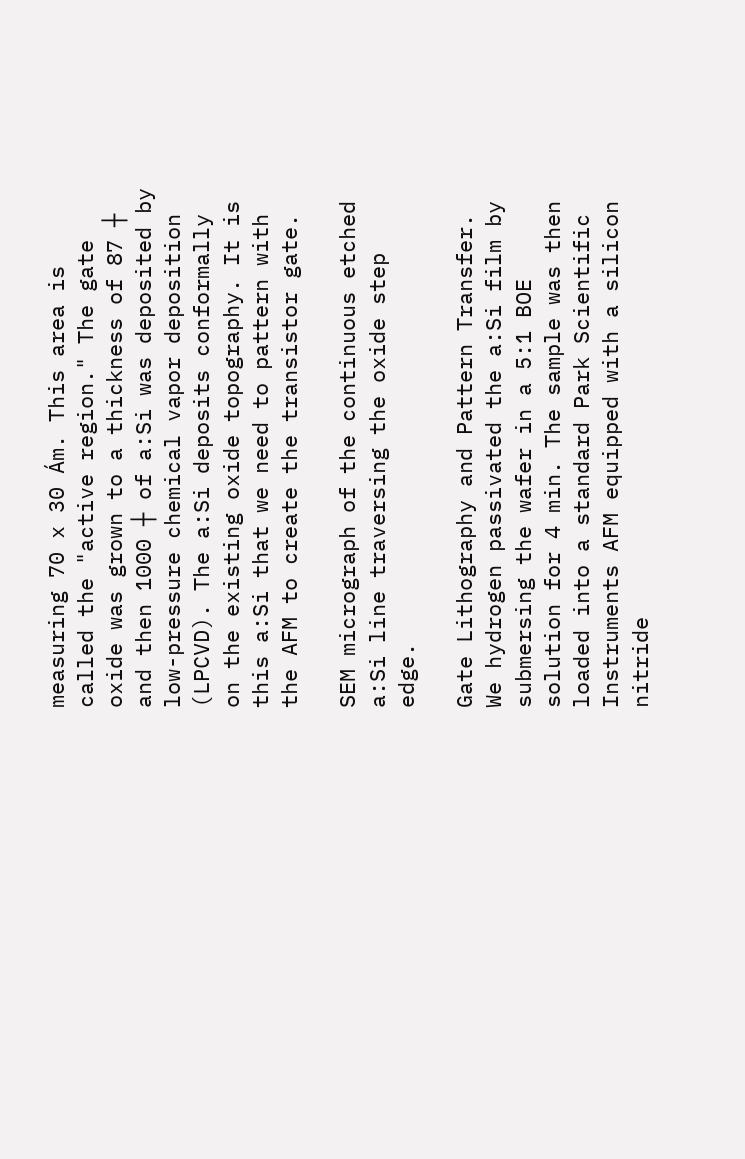measuring 70 x 30 Ám. This area is called the "active region." The gate oxide was grown to a thickness of 87 ┼ and then 1000 ┼ of a:Si was deposited by low-pressure chemical vapor deposition (LPCVD). The a:Si deposits conformally on the existing oxide topography. It is this a:Si that we need to pattern with the AFM to create the transistor gate.

SEM micrograph of the continuous etched a:Si line traversing the oxide step edge.

Gate Lithography and Pattern Transfer. We hydrogen passivated the a:Si film by submersing the wafer in a 5:1 BOE solution for 4 min. The sample was then loaded into a standard Park Scientific Instruments AFM equipped with a silicon nitride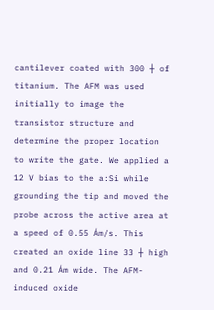cantilever coated with 300 ┼ of titanium. The AFM was used initially to image the transistor structure and determine the proper location to write the gate. We applied a 12 V bias to the a:Si while grounding the tip and moved the probe across the active area at a speed of 0.55 Ám/s. This created an oxide line 33 ┼ high and 0.21 Ám wide. The AFM-induced oxide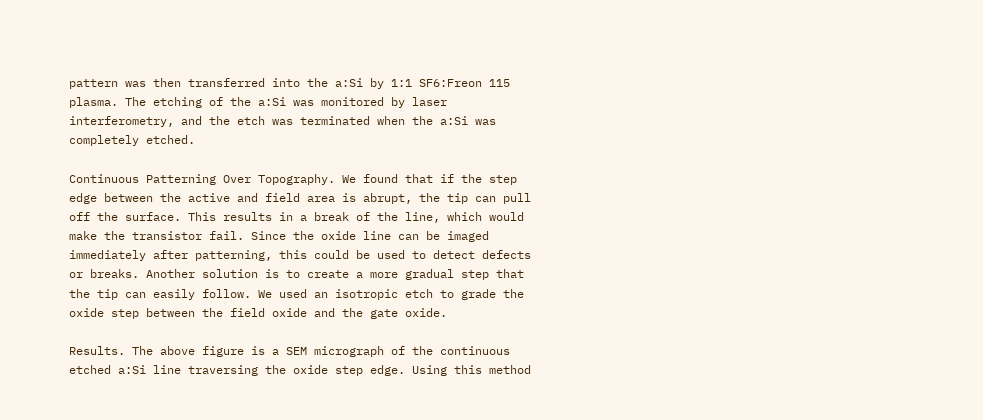pattern was then transferred into the a:Si by 1:1 SF6:Freon 115 plasma. The etching of the a:Si was monitored by laser interferometry, and the etch was terminated when the a:Si was completely etched.

Continuous Patterning Over Topography. We found that if the step edge between the active and field area is abrupt, the tip can pull off the surface. This results in a break of the line, which would make the transistor fail. Since the oxide line can be imaged immediately after patterning, this could be used to detect defects or breaks. Another solution is to create a more gradual step that the tip can easily follow. We used an isotropic etch to grade the oxide step between the field oxide and the gate oxide.

Results. The above figure is a SEM micrograph of the continuous etched a:Si line traversing the oxide step edge. Using this method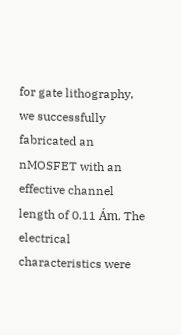for gate lithography, we successfully fabricated an nMOSFET with an effective channel length of 0.11 Ám. The electrical characteristics were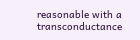reasonable with a transconductance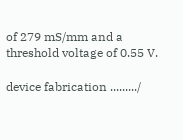of 279 mS/mm and a threshold voltage of 0.55 V.

device fabrication ........./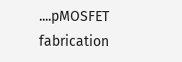....pMOSFET fabrication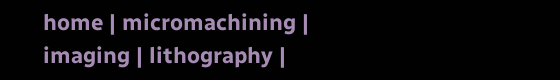home | micromachining | imaging | lithography |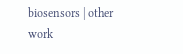biosensors | other work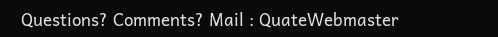Questions? Comments? Mail : QuateWebmaster